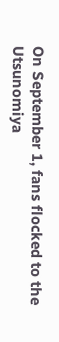On September 1, fans flocked to the Utsunomiya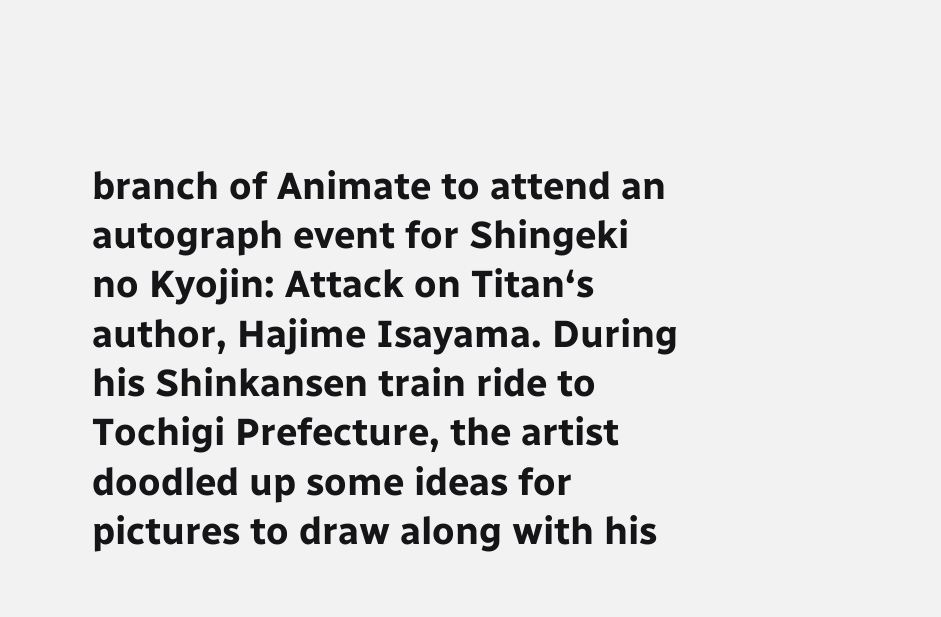branch of Animate to attend an autograph event for Shingeki no Kyojin: Attack on Titan‘s author, Hajime Isayama. During his Shinkansen train ride to Tochigi Prefecture, the artist doodled up some ideas for pictures to draw along with his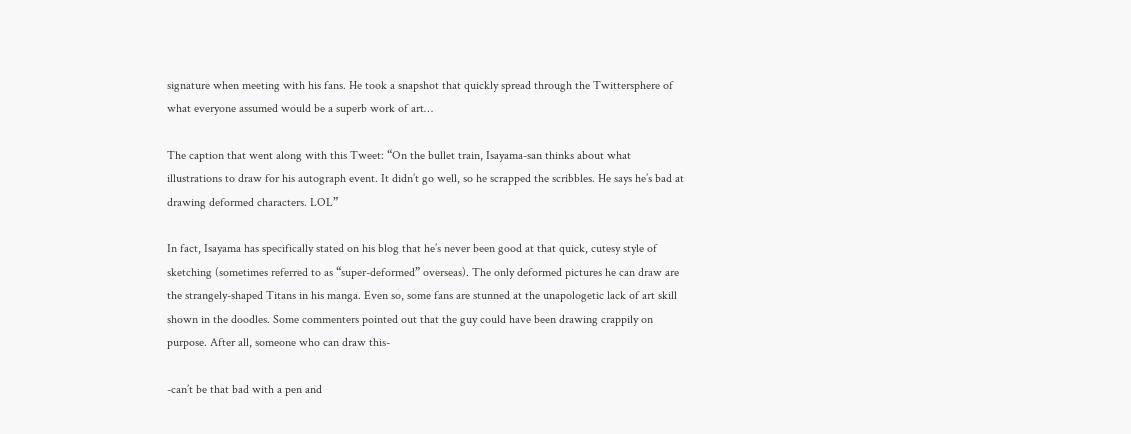signature when meeting with his fans. He took a snapshot that quickly spread through the Twittersphere of what everyone assumed would be a superb work of art…

The caption that went along with this Tweet: “On the bullet train, Isayama-san thinks about what illustrations to draw for his autograph event. It didn’t go well, so he scrapped the scribbles. He says he’s bad at drawing deformed characters. LOL”

In fact, Isayama has specifically stated on his blog that he’s never been good at that quick, cutesy style of sketching (sometimes referred to as “super-deformed” overseas). The only deformed pictures he can draw are the strangely-shaped Titans in his manga. Even so, some fans are stunned at the unapologetic lack of art skill shown in the doodles. Some commenters pointed out that the guy could have been drawing crappily on purpose. After all, someone who can draw this-

-can’t be that bad with a pen and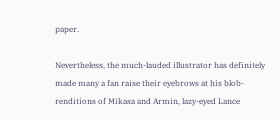paper.

Nevertheless, the much-lauded illustrator has definitely made many a fan raise their eyebrows at his blob-renditions of Mikasa and Armin, lazy-eyed Lance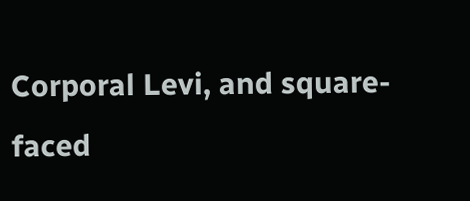Corporal Levi, and square-faced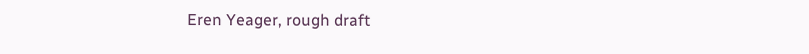Eren Yeager, rough draft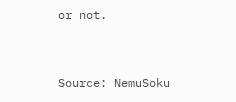or not.


Source: NemuSoku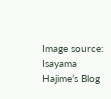Image source: Isayama Hajime’s Blog